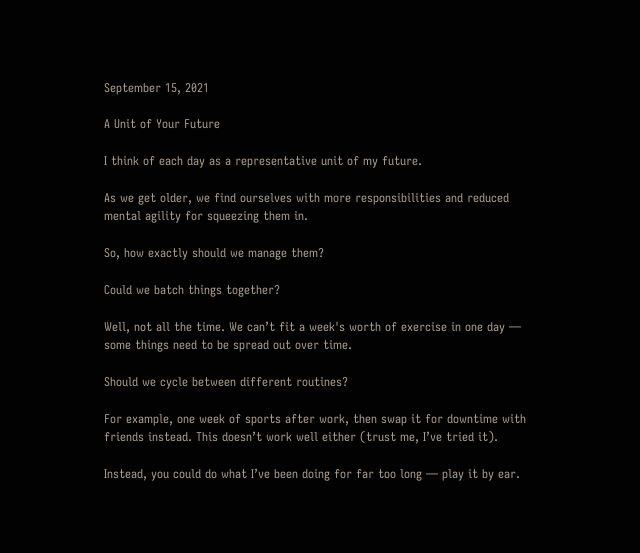September 15, 2021

A Unit of Your Future

I think of each day as a representative unit of my future.

As we get older, we find ourselves with more responsibilities and reduced mental agility for squeezing them in.

So, how exactly should we manage them?

Could we batch things together?

Well, not all the time. We can’t fit a week's worth of exercise in one day — some things need to be spread out over time.

Should we cycle between different routines?

For example, one week of sports after work, then swap it for downtime with friends instead. This doesn’t work well either (trust me, I’ve tried it).

Instead, you could do what I’ve been doing for far too long — play it by ear.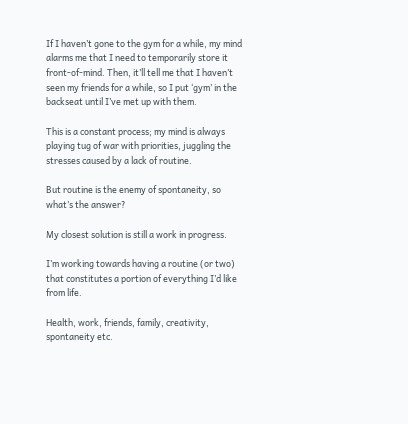If I haven’t gone to the gym for a while, my mind alarms me that I need to temporarily store it front-of-mind. Then, it’ll tell me that I haven’t seen my friends for a while, so I put ‘gym’ in the backseat until I’ve met up with them.

This is a constant process; my mind is always playing tug of war with priorities, juggling the stresses caused by a lack of routine.

But routine is the enemy of spontaneity, so what’s the answer?

My closest solution is still a work in progress.

I’m working towards having a routine (or two) that constitutes a portion of everything I’d like from life.

Health, work, friends, family, creativity, spontaneity etc.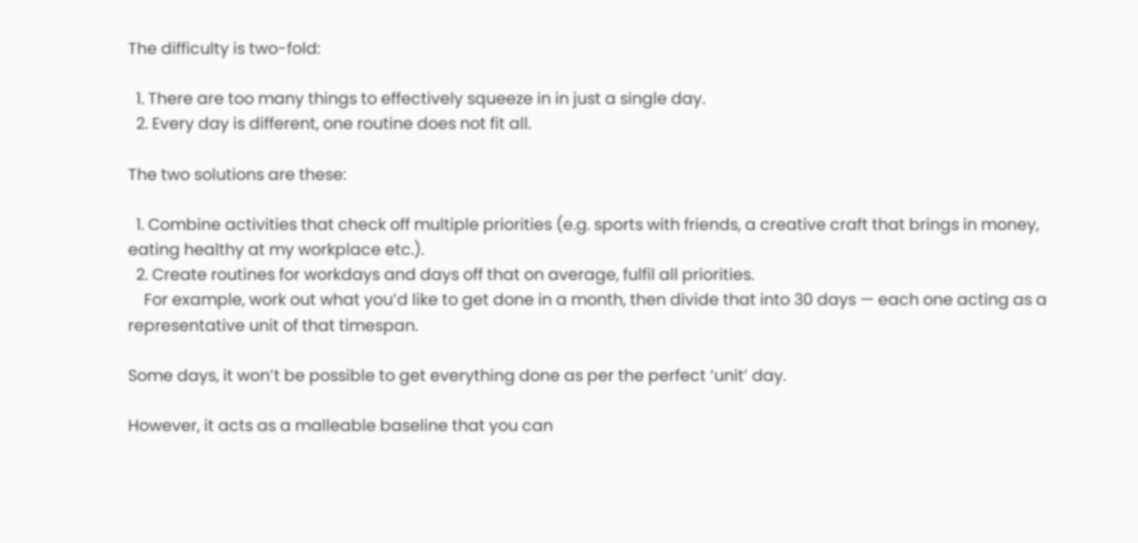The difficulty is two-fold:

  1. There are too many things to effectively squeeze in in just a single day.
  2. Every day is different, one routine does not fit all.

The two solutions are these:

  1. Combine activities that check off multiple priorities (e.g. sports with friends, a creative craft that brings in money, eating healthy at my workplace etc.).
  2. Create routines for workdays and days off that on average, fulfil all priorities.
    For example, work out what you’d like to get done in a month, then divide that into 30 days — each one acting as a representative unit of that timespan.

Some days, it won’t be possible to get everything done as per the perfect ‘unit’ day.

However, it acts as a malleable baseline that you can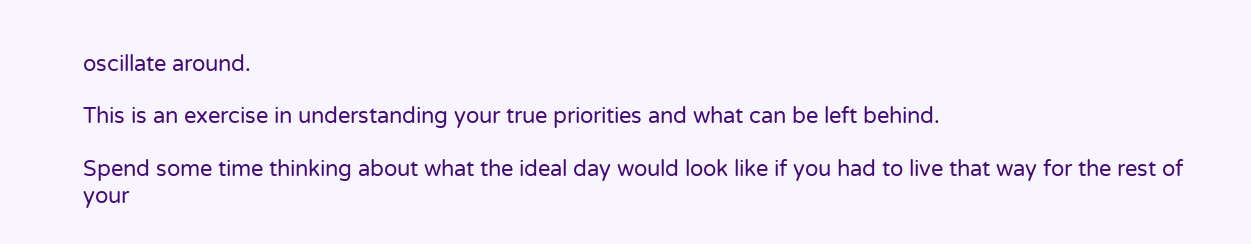oscillate around.

This is an exercise in understanding your true priorities and what can be left behind.

Spend some time thinking about what the ideal day would look like if you had to live that way for the rest of your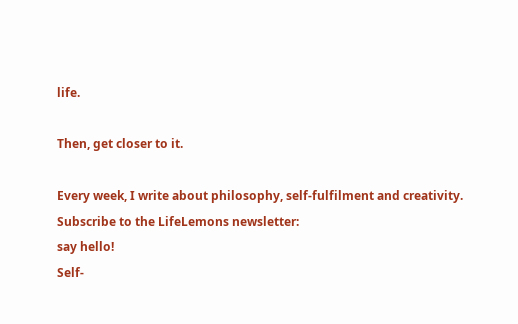life.

Then, get closer to it.

Every week, I write about philosophy, self-fulfilment and creativity.
Subscribe to the LifeLemons newsletter:
say hello!
Self-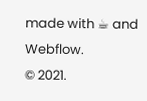made with ☕ and Webflow.
© 2021.